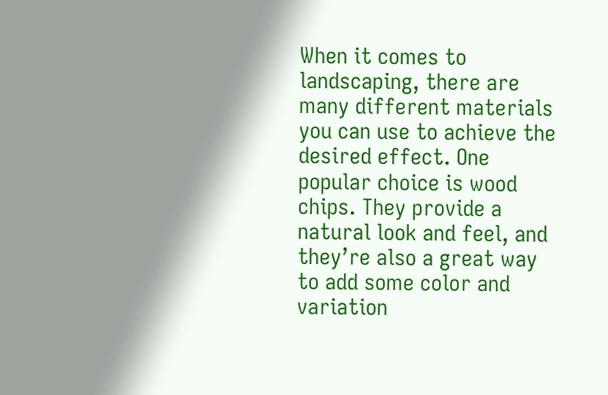When it comes to landscaping, there are many different materials you can use to achieve the desired effect. One popular choice is wood chips. They provide a natural look and feel, and they’re also a great way to add some color and variation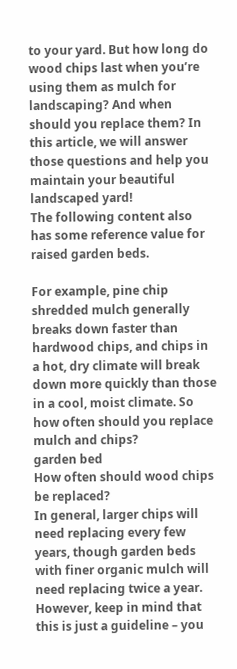to your yard. But how long do wood chips last when you’re using them as mulch for landscaping? And when should you replace them? In this article, we will answer those questions and help you maintain your beautiful landscaped yard!
The following content also has some reference value for raised garden beds.

For example, pine chip shredded mulch generally breaks down faster than hardwood chips, and chips in a hot, dry climate will break down more quickly than those in a cool, moist climate. So how often should you replace mulch and chips?
garden bed
How often should wood chips be replaced?
In general, larger chips will need replacing every few years, though garden beds with finer organic mulch will need replacing twice a year. However, keep in mind that this is just a guideline – you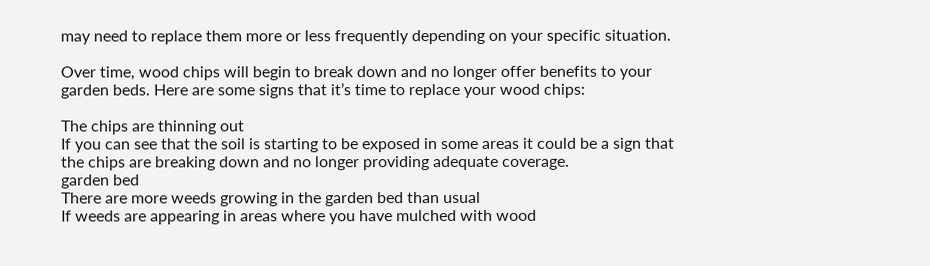may need to replace them more or less frequently depending on your specific situation.

Over time, wood chips will begin to break down and no longer offer benefits to your garden beds. Here are some signs that it’s time to replace your wood chips:

The chips are thinning out
If you can see that the soil is starting to be exposed in some areas it could be a sign that the chips are breaking down and no longer providing adequate coverage.
garden bed
There are more weeds growing in the garden bed than usual
If weeds are appearing in areas where you have mulched with wood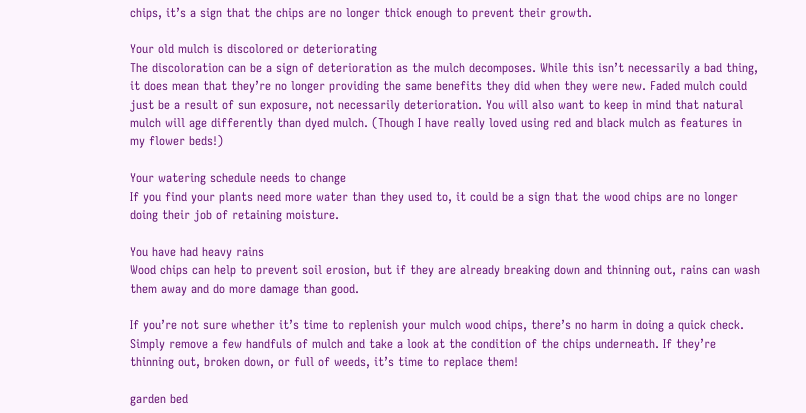chips, it’s a sign that the chips are no longer thick enough to prevent their growth.

Your old mulch is discolored or deteriorating
The discoloration can be a sign of deterioration as the mulch decomposes. While this isn’t necessarily a bad thing, it does mean that they’re no longer providing the same benefits they did when they were new. Faded mulch could just be a result of sun exposure, not necessarily deterioration. You will also want to keep in mind that natural mulch will age differently than dyed mulch. (Though I have really loved using red and black mulch as features in my flower beds!)

Your watering schedule needs to change
If you find your plants need more water than they used to, it could be a sign that the wood chips are no longer doing their job of retaining moisture.

You have had heavy rains
Wood chips can help to prevent soil erosion, but if they are already breaking down and thinning out, rains can wash them away and do more damage than good.

If you’re not sure whether it’s time to replenish your mulch wood chips, there’s no harm in doing a quick check. Simply remove a few handfuls of mulch and take a look at the condition of the chips underneath. If they’re thinning out, broken down, or full of weeds, it’s time to replace them!

garden bed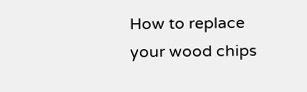How to replace your wood chips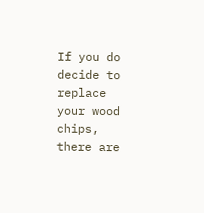If you do decide to replace your wood chips, there are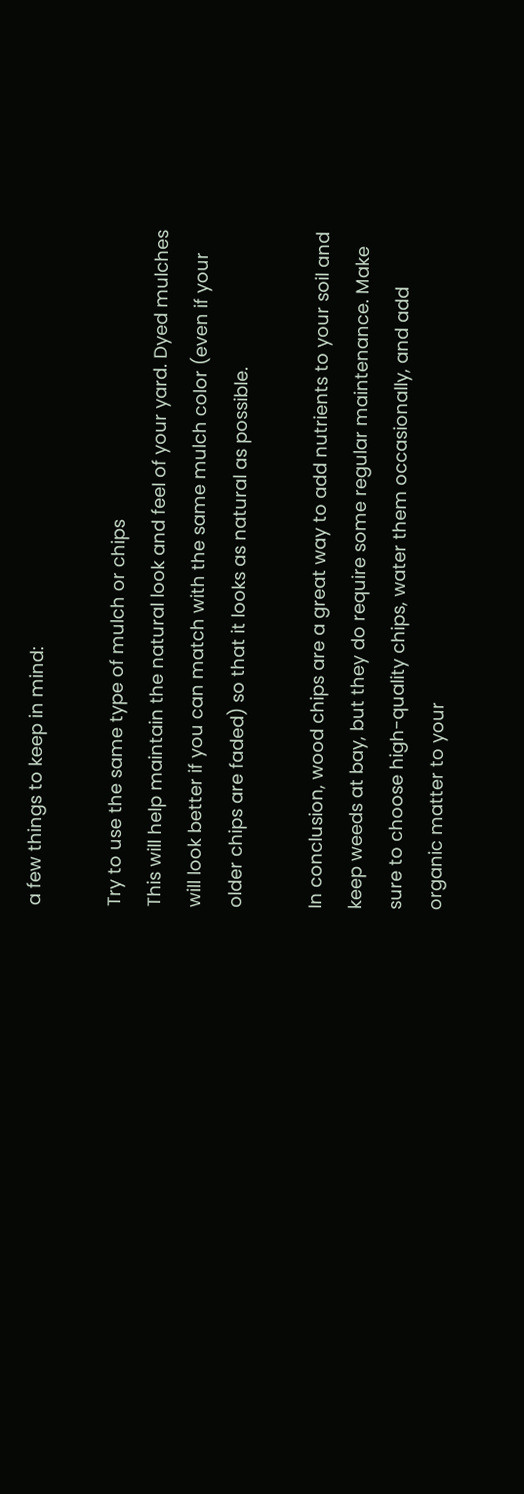a few things to keep in mind:

Try to use the same type of mulch or chips
This will help maintain the natural look and feel of your yard. Dyed mulches will look better if you can match with the same mulch color (even if your older chips are faded) so that it looks as natural as possible.

In conclusion, wood chips are a great way to add nutrients to your soil and keep weeds at bay, but they do require some regular maintenance. Make sure to choose high-quality chips, water them occasionally, and add organic matter to your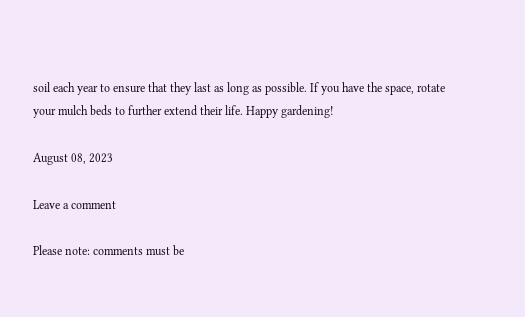soil each year to ensure that they last as long as possible. If you have the space, rotate your mulch beds to further extend their life. Happy gardening!

August 08, 2023

Leave a comment

Please note: comments must be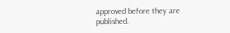approved before they are published.